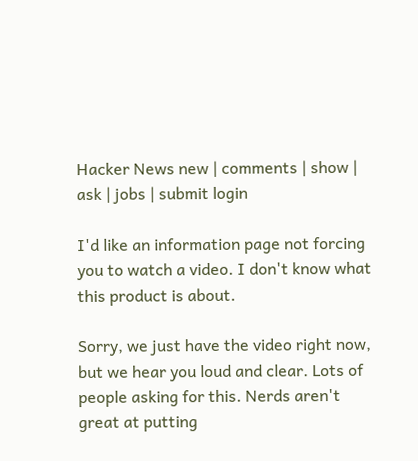Hacker News new | comments | show | ask | jobs | submit login

I'd like an information page not forcing you to watch a video. I don't know what this product is about.

Sorry, we just have the video right now, but we hear you loud and clear. Lots of people asking for this. Nerds aren't great at putting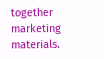together marketing materials.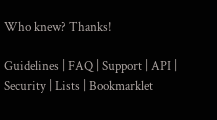Who knew? Thanks!

Guidelines | FAQ | Support | API | Security | Lists | Bookmarklet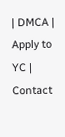| DMCA | Apply to YC | Contact